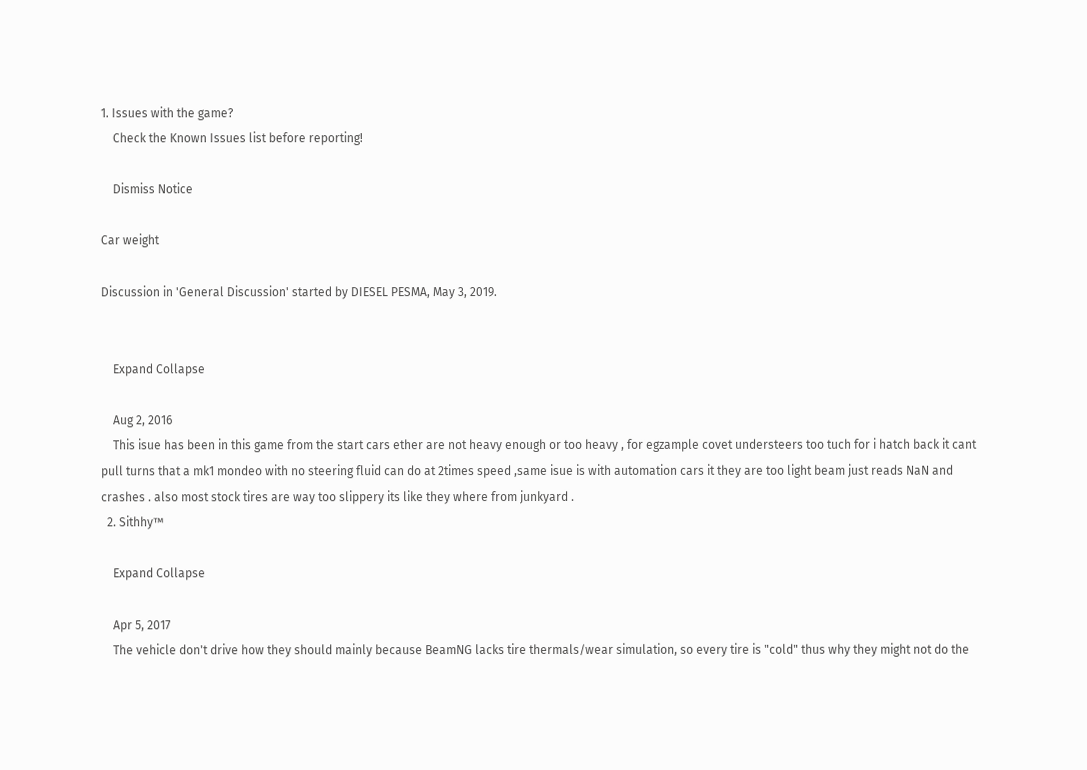1. Issues with the game?
    Check the Known Issues list before reporting!

    Dismiss Notice

Car weight

Discussion in 'General Discussion' started by DIESEL PESMA, May 3, 2019.


    Expand Collapse

    Aug 2, 2016
    This isue has been in this game from the start cars ether are not heavy enough or too heavy , for egzample covet understeers too tuch for i hatch back it cant pull turns that a mk1 mondeo with no steering fluid can do at 2times speed ,same isue is with automation cars it they are too light beam just reads NaN and crashes . also most stock tires are way too slippery its like they where from junkyard .
  2. Sithhy™

    Expand Collapse

    Apr 5, 2017
    The vehicle don't drive how they should mainly because BeamNG lacks tire thermals/wear simulation, so every tire is "cold" thus why they might not do the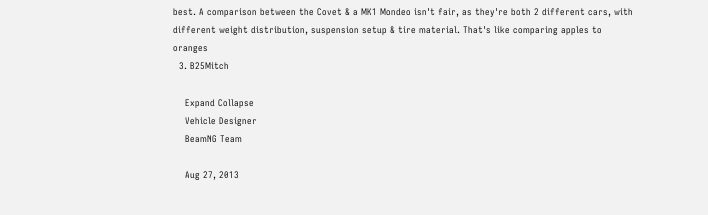best. A comparison between the Covet & a MK1 Mondeo isn't fair, as they're both 2 different cars, with different weight distribution, suspension setup & tire material. That's like comparing apples to oranges
  3. B25Mitch

    Expand Collapse
    Vehicle Designer
    BeamNG Team

    Aug 27, 2013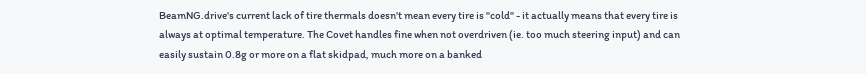BeamNG.drive's current lack of tire thermals doesn't mean every tire is "cold" - it actually means that every tire is always at optimal temperature. The Covet handles fine when not overdriven (ie. too much steering input) and can easily sustain 0.8g or more on a flat skidpad, much more on a banked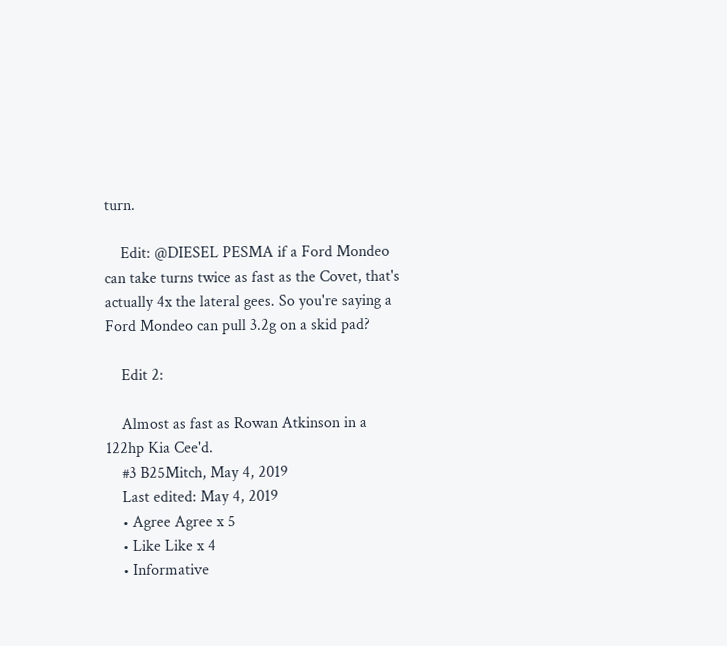turn.

    Edit: @DIESEL PESMA if a Ford Mondeo can take turns twice as fast as the Covet, that's actually 4x the lateral gees. So you're saying a Ford Mondeo can pull 3.2g on a skid pad?

    Edit 2:

    Almost as fast as Rowan Atkinson in a 122hp Kia Cee'd.
    #3 B25Mitch, May 4, 2019
    Last edited: May 4, 2019
    • Agree Agree x 5
    • Like Like x 4
    • Informative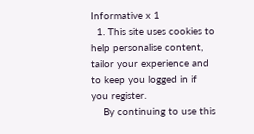Informative x 1
  1. This site uses cookies to help personalise content, tailor your experience and to keep you logged in if you register.
    By continuing to use this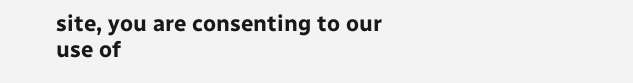site, you are consenting to our use of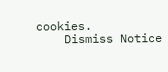cookies.
    Dismiss Notice